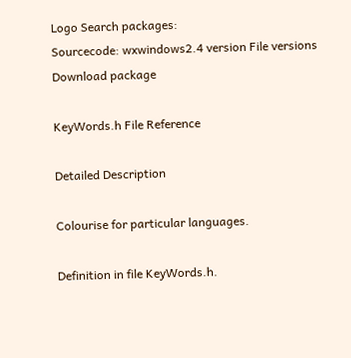Logo Search packages:
Sourcecode: wxwindows2.4 version File versions  Download package

KeyWords.h File Reference

Detailed Description

Colourise for particular languages.

Definition in file KeyWords.h.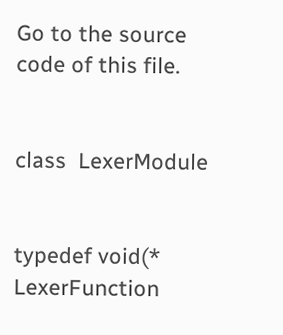Go to the source code of this file.


class  LexerModule


typedef void(* LexerFunction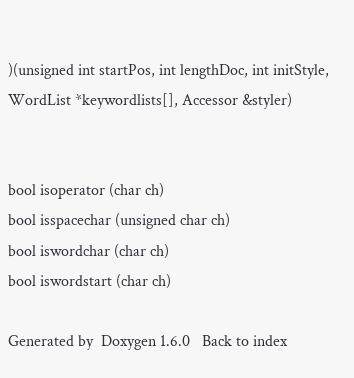)(unsigned int startPos, int lengthDoc, int initStyle, WordList *keywordlists[], Accessor &styler)


bool isoperator (char ch)
bool isspacechar (unsigned char ch)
bool iswordchar (char ch)
bool iswordstart (char ch)

Generated by  Doxygen 1.6.0   Back to index